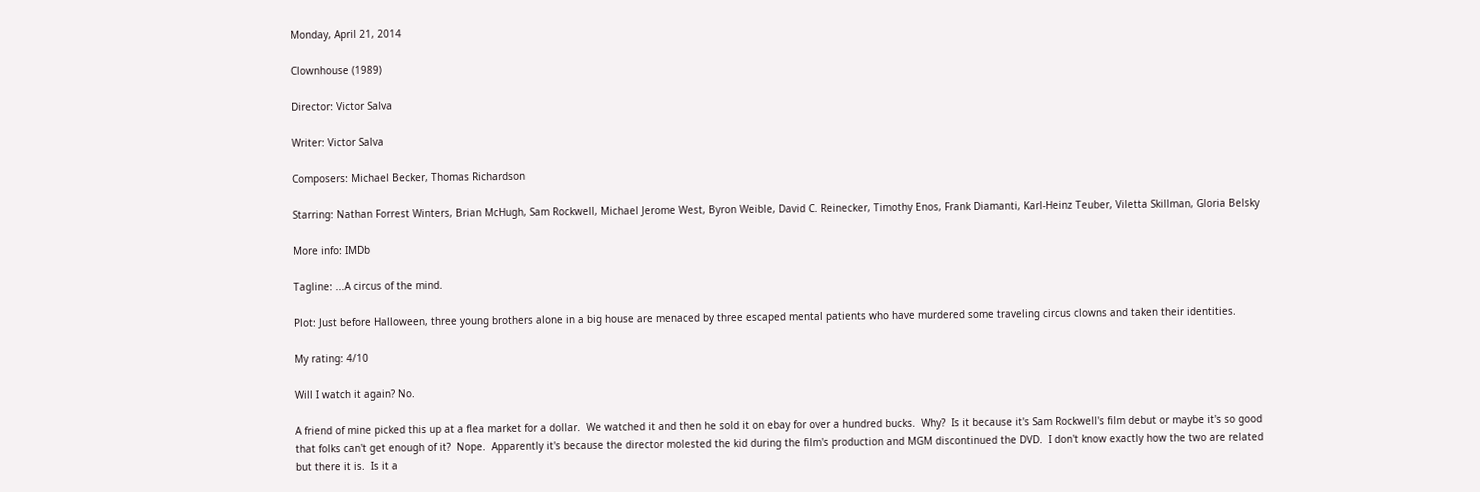Monday, April 21, 2014

Clownhouse (1989)

Director: Victor Salva

Writer: Victor Salva

Composers: Michael Becker, Thomas Richardson

Starring: Nathan Forrest Winters, Brian McHugh, Sam Rockwell, Michael Jerome West, Byron Weible, David C. Reinecker, Timothy Enos, Frank Diamanti, Karl-Heinz Teuber, Viletta Skillman, Gloria Belsky

More info: IMDb

Tagline: ...A circus of the mind.

Plot: Just before Halloween, three young brothers alone in a big house are menaced by three escaped mental patients who have murdered some traveling circus clowns and taken their identities.

My rating: 4/10

Will I watch it again? No.

A friend of mine picked this up at a flea market for a dollar.  We watched it and then he sold it on ebay for over a hundred bucks.  Why?  Is it because it's Sam Rockwell's film debut or maybe it's so good that folks can't get enough of it?  Nope.  Apparently it's because the director molested the kid during the film's production and MGM discontinued the DVD.  I don't know exactly how the two are related but there it is.  Is it a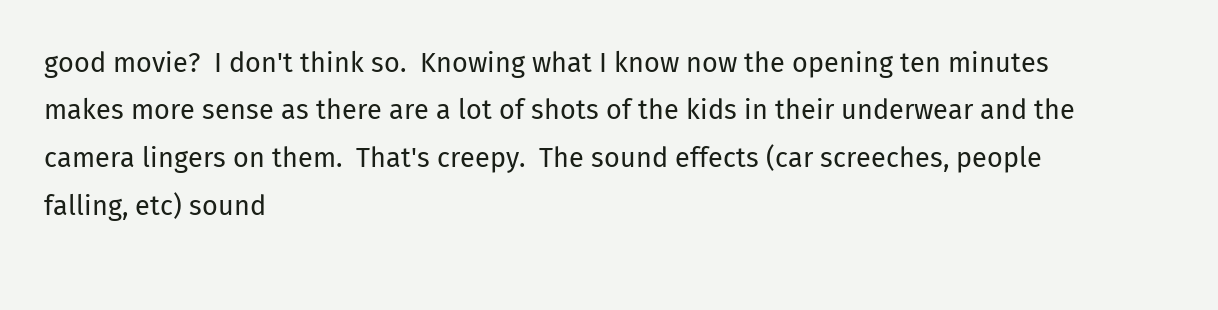good movie?  I don't think so.  Knowing what I know now the opening ten minutes makes more sense as there are a lot of shots of the kids in their underwear and the camera lingers on them.  That's creepy.  The sound effects (car screeches, people falling, etc) sound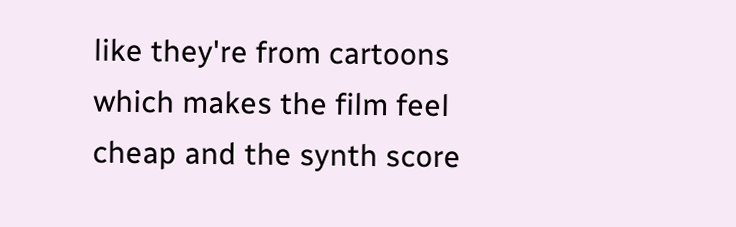like they're from cartoons which makes the film feel cheap and the synth score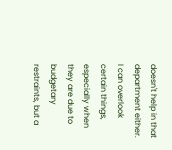doesn't help in that department either.  I can overlook certain things, especially when they are due to budgetary restraints, but a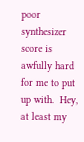poor synthesizer score is awfully hard for me to put up with.  Hey, at least my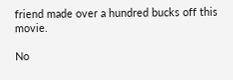friend made over a hundred bucks off this movie.

No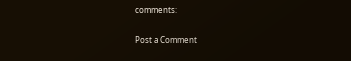comments:

Post a Comment